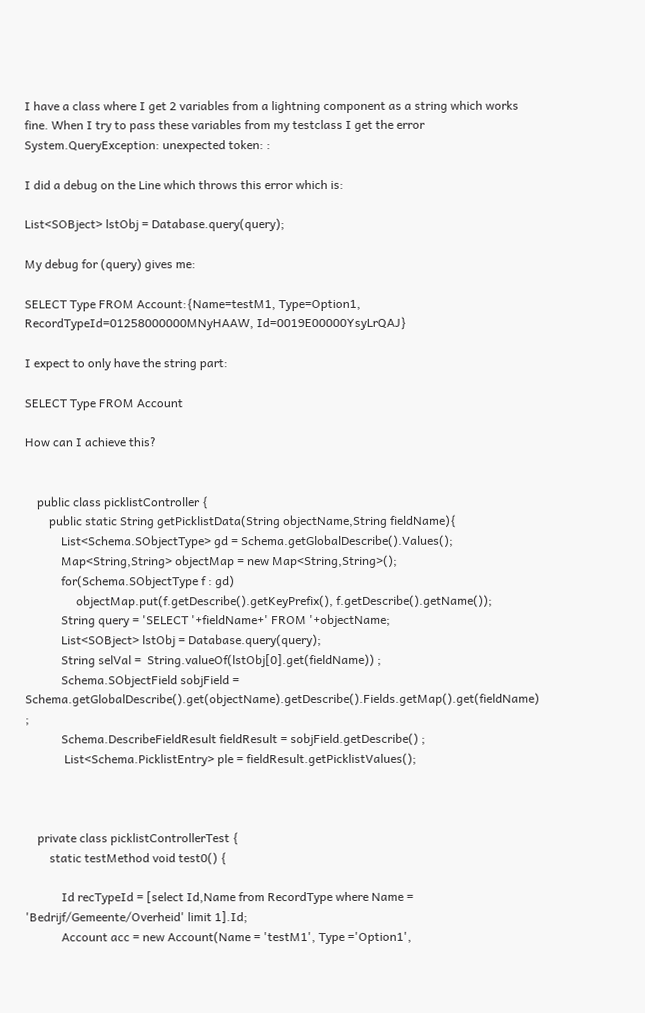I have a class where I get 2 variables from a lightning component as a string which works fine. When I try to pass these variables from my testclass I get the error System.QueryException: unexpected token: :

I did a debug on the Line which throws this error which is:

List<SOBject> lstObj = Database.query(query);

My debug for (query) gives me:

SELECT Type FROM Account:{Name=testM1, Type=Option1, RecordTypeId=01258000000MNyHAAW, Id=0019E00000YsyLrQAJ}

I expect to only have the string part:

SELECT Type FROM Account

How can I achieve this?


    public class picklistController {
        public static String getPicklistData(String objectName,String fieldName){
            List<Schema.SObjectType> gd = Schema.getGlobalDescribe().Values();
            Map<String,String> objectMap = new Map<String,String>();
            for(Schema.SObjectType f : gd)
                 objectMap.put(f.getDescribe().getKeyPrefix(), f.getDescribe().getName());
            String query = 'SELECT '+fieldName+' FROM '+objectName;
            List<SOBject> lstObj = Database.query(query);
            String selVal =  String.valueOf(lstObj[0].get(fieldName)) ;
            Schema.SObjectField sobjField = Schema.getGlobalDescribe().get(objectName).getDescribe().Fields.getMap().get(fieldName) ;
            Schema.DescribeFieldResult fieldResult = sobjField.getDescribe() ;
             List<Schema.PicklistEntry> ple = fieldResult.getPicklistValues();



    private class picklistControllerTest {
        static testMethod void test0() {

            Id recTypeId = [select Id,Name from RecordType where Name = 'Bedrijf/Gemeente/Overheid' limit 1].Id;
            Account acc = new Account(Name = 'testM1', Type ='Option1',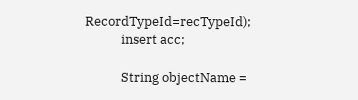RecordTypeId=recTypeId);
            insert acc;

            String objectName =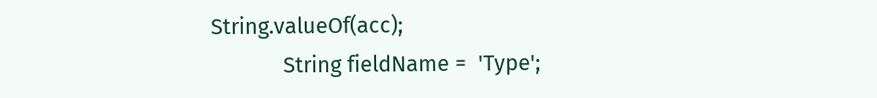String.valueOf(acc);
            String fieldName =  'Type';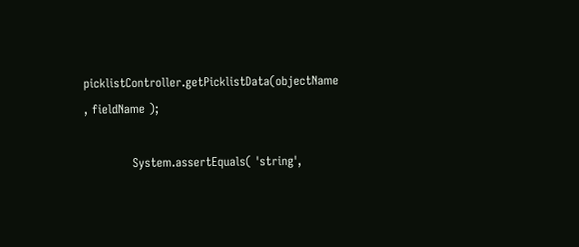picklistController.getPicklistData(objectName , fieldName );

            System.assertEquals( 'string',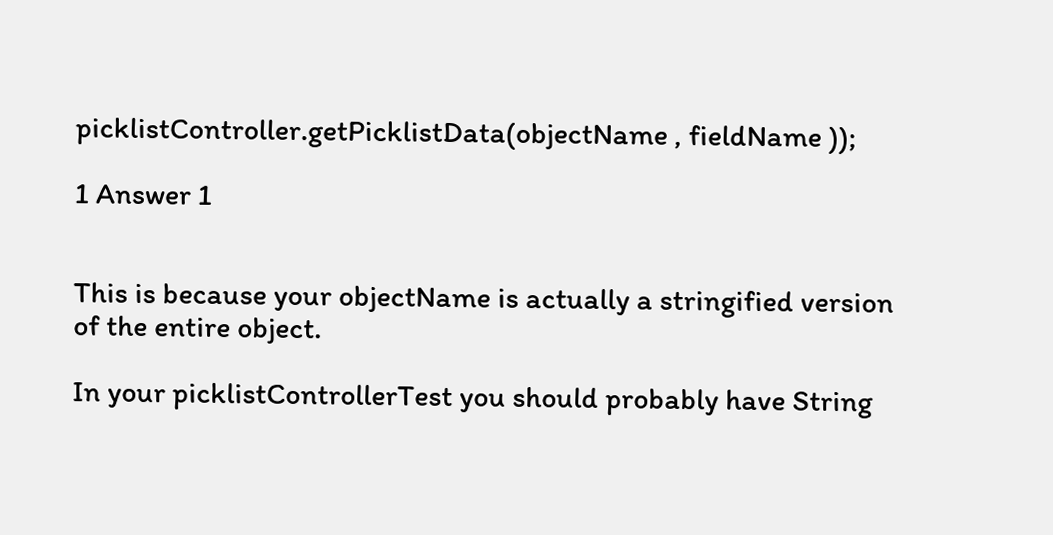picklistController.getPicklistData(objectName , fieldName ));

1 Answer 1


This is because your objectName is actually a stringified version of the entire object.

In your picklistControllerTest you should probably have String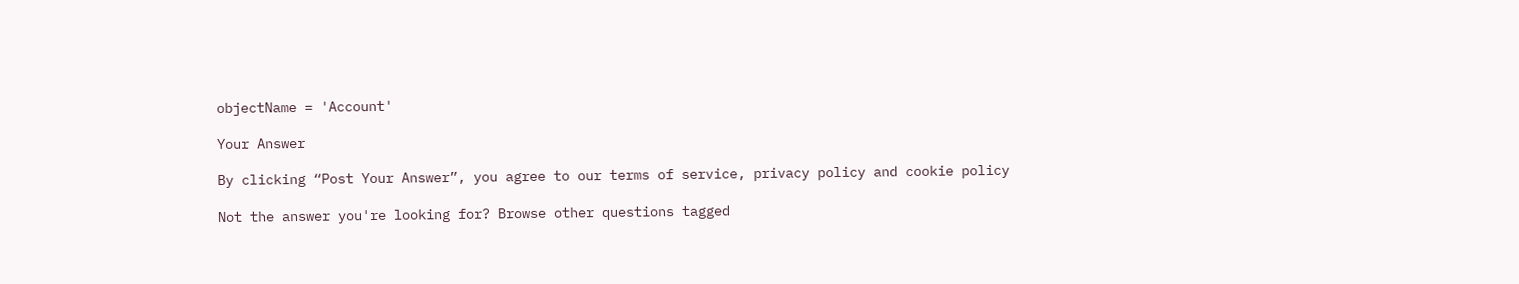objectName = 'Account'

Your Answer

By clicking “Post Your Answer”, you agree to our terms of service, privacy policy and cookie policy

Not the answer you're looking for? Browse other questions tagged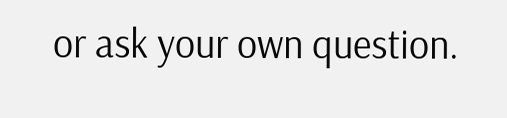or ask your own question.